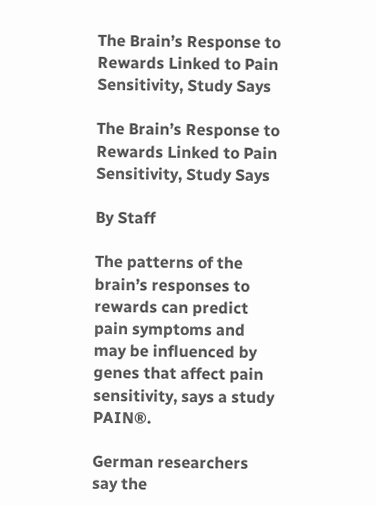The Brain’s Response to Rewards Linked to Pain Sensitivity, Study Says

The Brain’s Response to Rewards Linked to Pain Sensitivity, Study Says

By Staff

The patterns of the brain’s responses to rewards can predict pain symptoms and may be influenced by genes that affect pain sensitivity, says a study PAIN®.

German researchers say the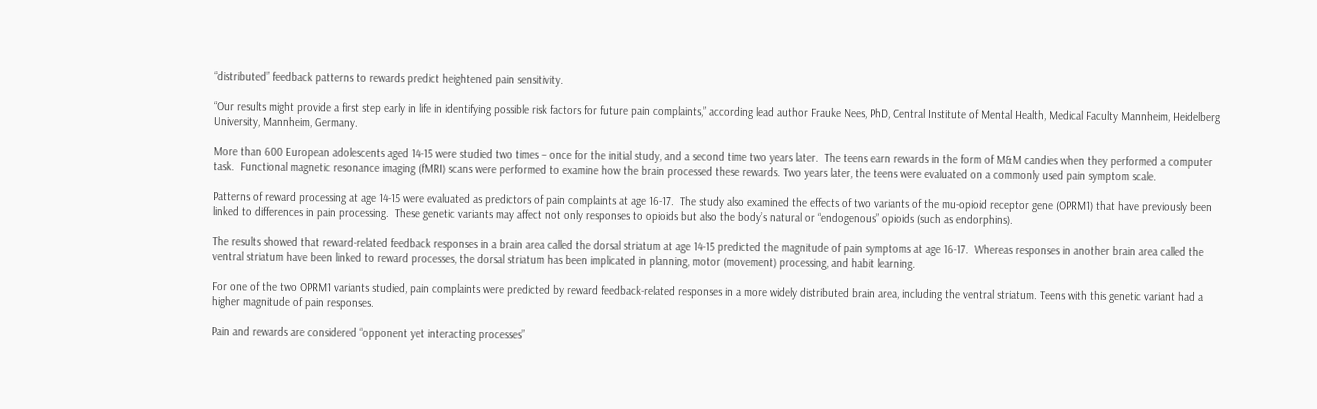“distributed” feedback patterns to rewards predict heightened pain sensitivity.

“Our results might provide a first step early in life in identifying possible risk factors for future pain complaints,” according lead author Frauke Nees, PhD, Central Institute of Mental Health, Medical Faculty Mannheim, Heidelberg University, Mannheim, Germany.

More than 600 European adolescents aged 14-15 were studied two times – once for the initial study, and a second time two years later.  The teens earn rewards in the form of M&M candies when they performed a computer task.  Functional magnetic resonance imaging (fMRI) scans were performed to examine how the brain processed these rewards. Two years later, the teens were evaluated on a commonly used pain symptom scale.

Patterns of reward processing at age 14-15 were evaluated as predictors of pain complaints at age 16-17.  The study also examined the effects of two variants of the mu-opioid receptor gene (OPRM1) that have previously been linked to differences in pain processing.  These genetic variants may affect not only responses to opioids but also the body’s natural or “endogenous” opioids (such as endorphins).

The results showed that reward-related feedback responses in a brain area called the dorsal striatum at age 14-15 predicted the magnitude of pain symptoms at age 16-17.  Whereas responses in another brain area called the ventral striatum have been linked to reward processes, the dorsal striatum has been implicated in planning, motor (movement) processing, and habit learning.

For one of the two OPRM1 variants studied, pain complaints were predicted by reward feedback-related responses in a more widely distributed brain area, including the ventral striatum. Teens with this genetic variant had a higher magnitude of pain responses.

Pain and rewards are considered “opponent yet interacting processes”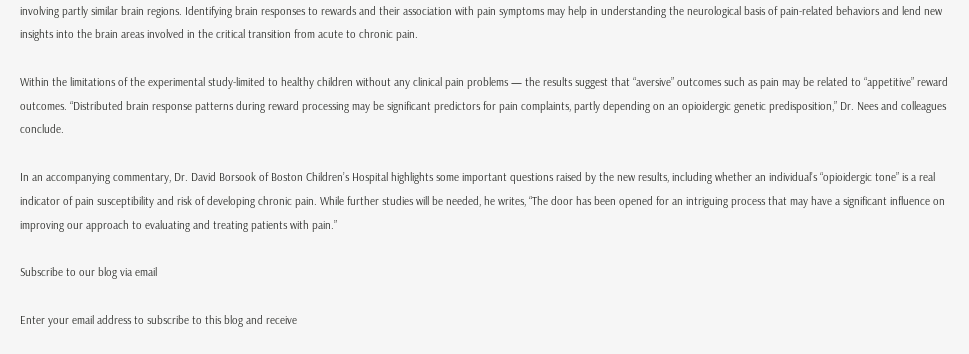involving partly similar brain regions. Identifying brain responses to rewards and their association with pain symptoms may help in understanding the neurological basis of pain-related behaviors and lend new insights into the brain areas involved in the critical transition from acute to chronic pain.

Within the limitations of the experimental study-limited to healthy children without any clinical pain problems — the results suggest that “aversive” outcomes such as pain may be related to “appetitive” reward outcomes. “Distributed brain response patterns during reward processing may be significant predictors for pain complaints, partly depending on an opioidergic genetic predisposition,” Dr. Nees and colleagues conclude.

In an accompanying commentary, Dr. David Borsook of Boston Children’s Hospital highlights some important questions raised by the new results, including whether an individual’s “opioidergic tone” is a real indicator of pain susceptibility and risk of developing chronic pain. While further studies will be needed, he writes, “The door has been opened for an intriguing process that may have a significant influence on improving our approach to evaluating and treating patients with pain.”

Subscribe to our blog via email

Enter your email address to subscribe to this blog and receive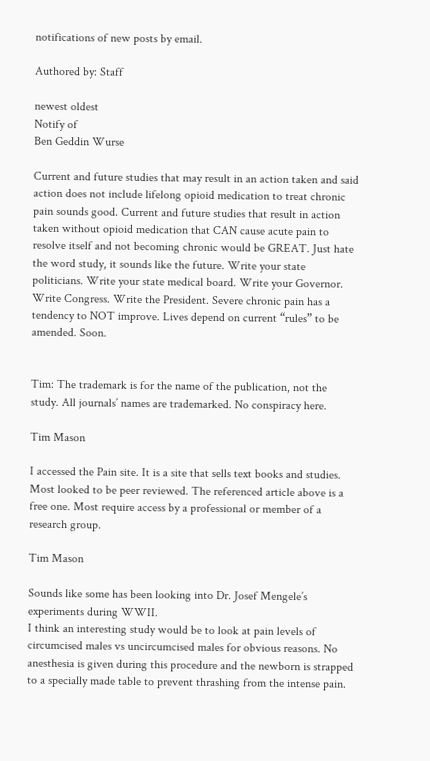notifications of new posts by email.

Authored by: Staff

newest oldest
Notify of
Ben Geddin Wurse

Current and future studies that may result in an action taken and said action does not include lifelong opioid medication to treat chronic pain sounds good. Current and future studies that result in action taken without opioid medication that CAN cause acute pain to resolve itself and not becoming chronic would be GREAT. Just hate the word study, it sounds like the future. Write your state politicians. Write your state medical board. Write your Governor. Write Congress. Write the President. Severe chronic pain has a tendency to NOT improve. Lives depend on current “rules” to be amended. Soon.


Tim: The trademark is for the name of the publication, not the study. All journals’ names are trademarked. No conspiracy here.

Tim Mason

I accessed the Pain site. It is a site that sells text books and studies. Most looked to be peer reviewed. The referenced article above is a free one. Most require access by a professional or member of a research group.

Tim Mason

Sounds like some has been looking into Dr. Josef Mengele’s experiments during WWII.
I think an interesting study would be to look at pain levels of circumcised males vs uncircumcised males for obvious reasons. No anesthesia is given during this procedure and the newborn is strapped to a specially made table to prevent thrashing from the intense pain.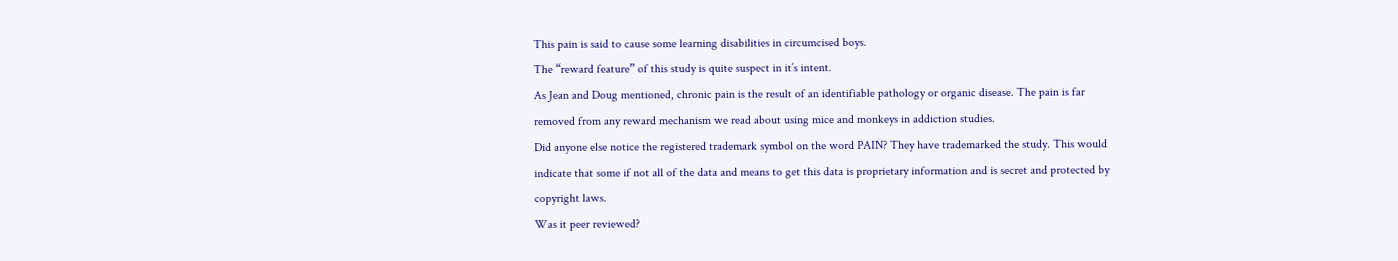This pain is said to cause some learning disabilities in circumcised boys.
The “reward feature” of this study is quite suspect in it’s intent.
As Jean and Doug mentioned, chronic pain is the result of an identifiable pathology or organic disease. The pain is far removed from any reward mechanism we read about using mice and monkeys in addiction studies.
Did anyone else notice the registered trademark symbol on the word PAIN? They have trademarked the study. This would indicate that some if not all of the data and means to get this data is proprietary information and is secret and protected by copyright laws.
Was it peer reviewed?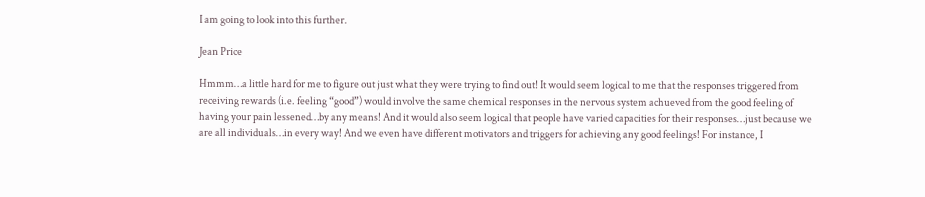I am going to look into this further.

Jean Price

Hmmm…a little hard for me to figure out just what they were trying to find out! It would seem logical to me that the responses triggered from receiving rewards (i.e. feeling “good”) would involve the same chemical responses in the nervous system achueved from the good feeling of having your pain lessened…by any means! And it would also seem logical that people have varied capacities for their responses…just because we are all individuals…in every way! And we even have different motivators and triggers for achieving any good feelings! For instance, I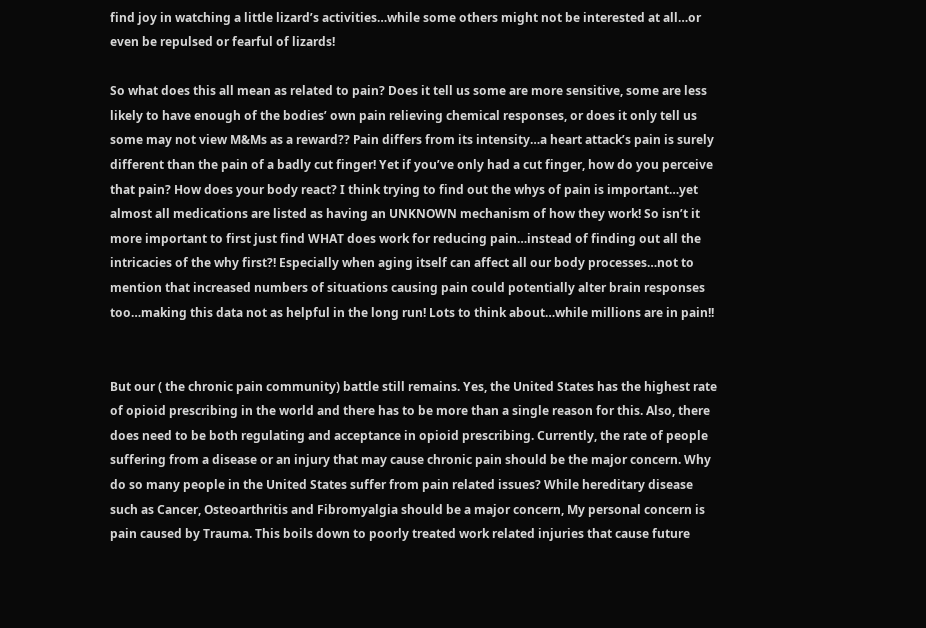find joy in watching a little lizard’s activities…while some others might not be interested at all…or even be repulsed or fearful of lizards!

So what does this all mean as related to pain? Does it tell us some are more sensitive, some are less likely to have enough of the bodies’ own pain relieving chemical responses, or does it only tell us some may not view M&Ms as a reward?? Pain differs from its intensity…a heart attack’s pain is surely different than the pain of a badly cut finger! Yet if you’ve only had a cut finger, how do you perceive that pain? How does your body react? I think trying to find out the whys of pain is important…yet almost all medications are listed as having an UNKNOWN mechanism of how they work! So isn’t it more important to first just find WHAT does work for reducing pain…instead of finding out all the intricacies of the why first?! Especially when aging itself can affect all our body processes…not to mention that increased numbers of situations causing pain could potentially alter brain responses too…making this data not as helpful in the long run! Lots to think about…while millions are in pain!!


But our ( the chronic pain community) battle still remains. Yes, the United States has the highest rate of opioid prescribing in the world and there has to be more than a single reason for this. Also, there does need to be both regulating and acceptance in opioid prescribing. Currently, the rate of people suffering from a disease or an injury that may cause chronic pain should be the major concern. Why do so many people in the United States suffer from pain related issues? While hereditary disease such as Cancer, Osteoarthritis and Fibromyalgia should be a major concern, My personal concern is pain caused by Trauma. This boils down to poorly treated work related injuries that cause future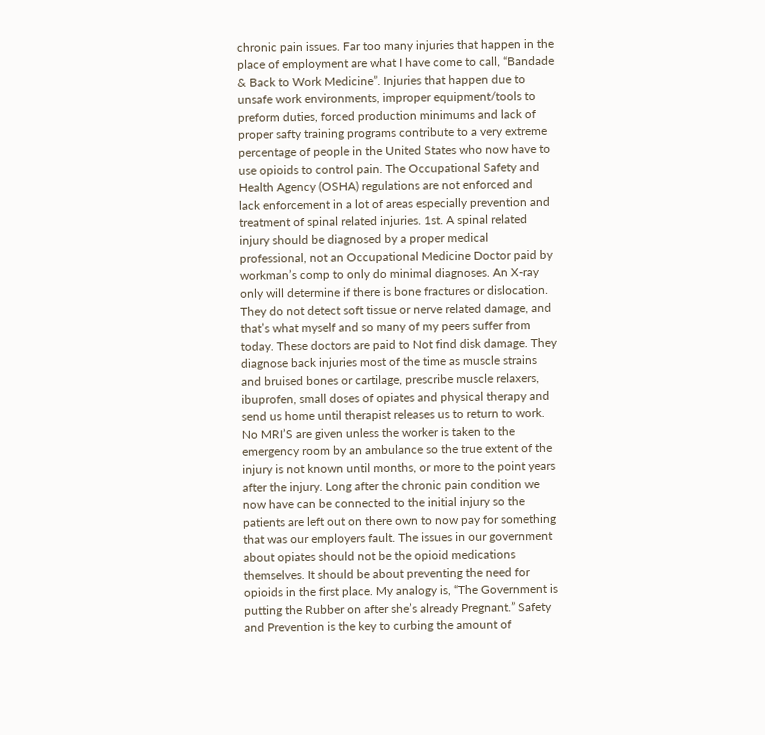chronic pain issues. Far too many injuries that happen in the place of employment are what I have come to call, “Bandade & Back to Work Medicine”. Injuries that happen due to unsafe work environments, improper equipment/tools to preform duties, forced production minimums and lack of proper safty training programs contribute to a very extreme percentage of people in the United States who now have to use opioids to control pain. The Occupational Safety and Health Agency (OSHA) regulations are not enforced and lack enforcement in a lot of areas especially prevention and treatment of spinal related injuries. 1st. A spinal related injury should be diagnosed by a proper medical professional, not an Occupational Medicine Doctor paid by workman’s comp to only do minimal diagnoses. An X-ray only will determine if there is bone fractures or dislocation. They do not detect soft tissue or nerve related damage, and that’s what myself and so many of my peers suffer from today. These doctors are paid to Not find disk damage. They diagnose back injuries most of the time as muscle strains and bruised bones or cartilage, prescribe muscle relaxers, ibuprofen, small doses of opiates and physical therapy and send us home until therapist releases us to return to work. No MRI’S are given unless the worker is taken to the emergency room by an ambulance so the true extent of the injury is not known until months, or more to the point years after the injury. Long after the chronic pain condition we now have can be connected to the initial injury so the patients are left out on there own to now pay for something that was our employers fault. The issues in our government about opiates should not be the opioid medications themselves. It should be about preventing the need for opioids in the first place. My analogy is, “The Government is putting the Rubber on after she’s already Pregnant.” Safety and Prevention is the key to curbing the amount of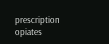prescription opiates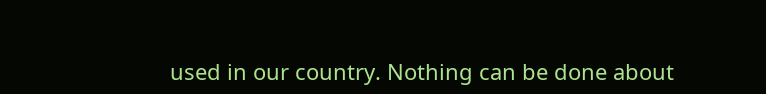used in our country. Nothing can be done about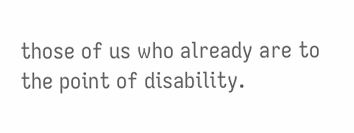those of us who already are to the point of disability.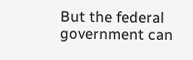But the federal government can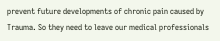prevent future developments of chronic pain caused by Trauma. So they need to leave our medical professionals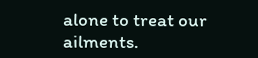alone to treat our ailments.